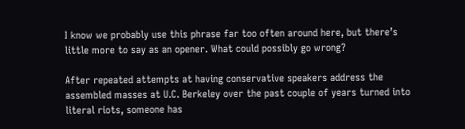I know we probably use this phrase far too often around here, but there’s little more to say as an opener. What could possibly go wrong?

After repeated attempts at having conservative speakers address the assembled masses at U.C. Berkeley over the past couple of years turned into literal riots, someone has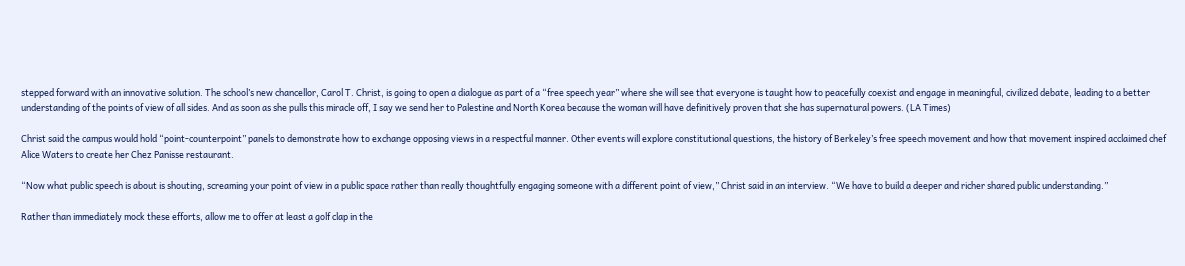stepped forward with an innovative solution. The school’s new chancellor, Carol T. Christ, is going to open a dialogue as part of a “free speech year” where she will see that everyone is taught how to peacefully coexist and engage in meaningful, civilized debate, leading to a better understanding of the points of view of all sides. And as soon as she pulls this miracle off, I say we send her to Palestine and North Korea because the woman will have definitively proven that she has supernatural powers. (LA Times)

Christ said the campus would hold “point-counterpoint” panels to demonstrate how to exchange opposing views in a respectful manner. Other events will explore constitutional questions, the history of Berkeley’s free speech movement and how that movement inspired acclaimed chef Alice Waters to create her Chez Panisse restaurant.

“Now what public speech is about is shouting, screaming your point of view in a public space rather than really thoughtfully engaging someone with a different point of view,” Christ said in an interview. “We have to build a deeper and richer shared public understanding.”

Rather than immediately mock these efforts, allow me to offer at least a golf clap in the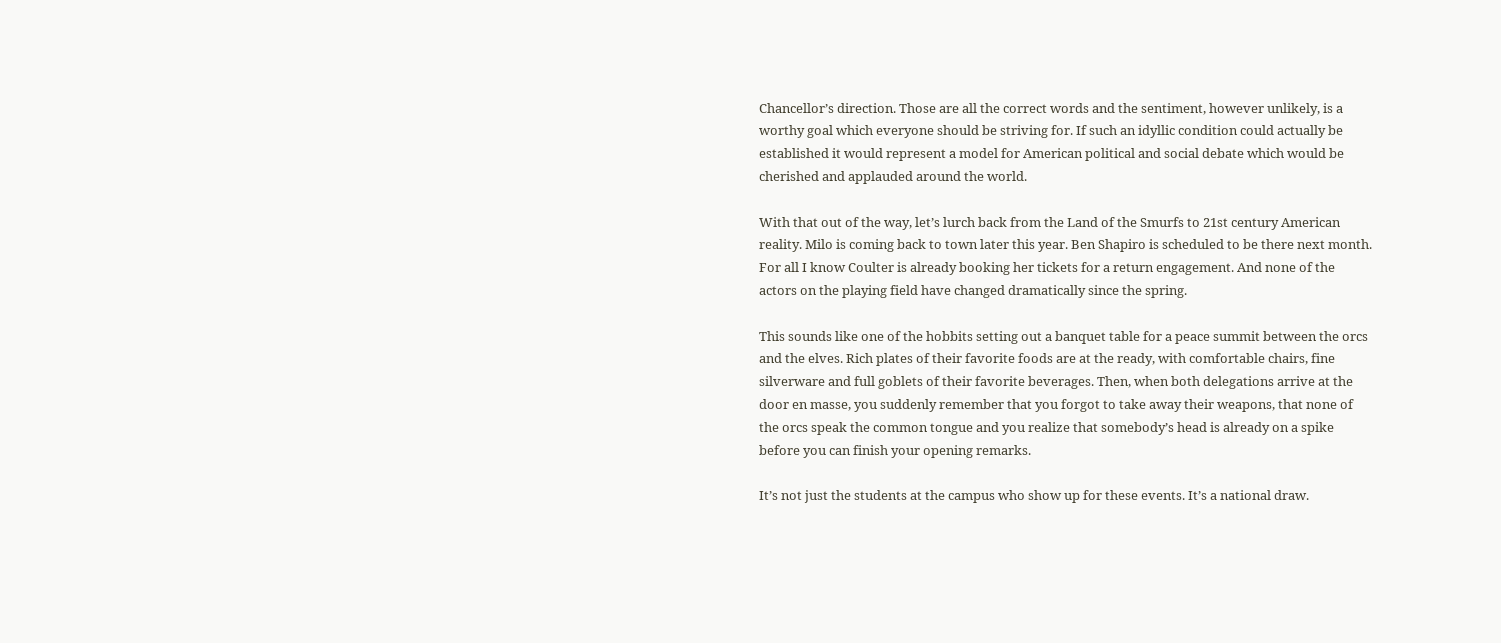Chancellor’s direction. Those are all the correct words and the sentiment, however unlikely, is a worthy goal which everyone should be striving for. If such an idyllic condition could actually be established it would represent a model for American political and social debate which would be cherished and applauded around the world.

With that out of the way, let’s lurch back from the Land of the Smurfs to 21st century American reality. Milo is coming back to town later this year. Ben Shapiro is scheduled to be there next month. For all I know Coulter is already booking her tickets for a return engagement. And none of the actors on the playing field have changed dramatically since the spring.

This sounds like one of the hobbits setting out a banquet table for a peace summit between the orcs and the elves. Rich plates of their favorite foods are at the ready, with comfortable chairs, fine silverware and full goblets of their favorite beverages. Then, when both delegations arrive at the door en masse, you suddenly remember that you forgot to take away their weapons, that none of the orcs speak the common tongue and you realize that somebody’s head is already on a spike before you can finish your opening remarks.

It’s not just the students at the campus who show up for these events. It’s a national draw.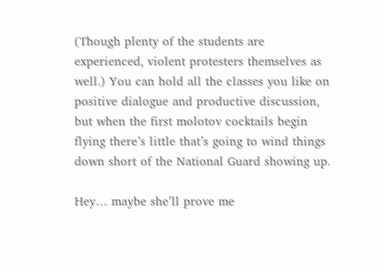(Though plenty of the students are experienced, violent protesters themselves as well.) You can hold all the classes you like on positive dialogue and productive discussion, but when the first molotov cocktails begin flying there’s little that’s going to wind things down short of the National Guard showing up.

Hey… maybe she’ll prove me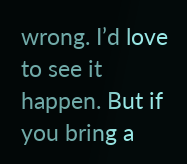wrong. I’d love to see it happen. But if you bring a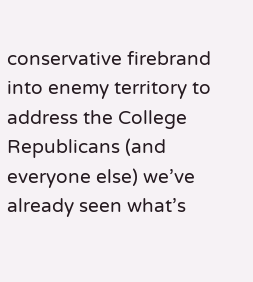conservative firebrand into enemy territory to address the College Republicans (and everyone else) we’ve already seen what’s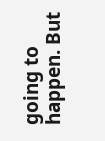going to happen. But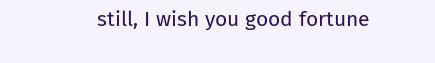still, I wish you good fortune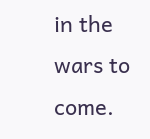in the wars to come.